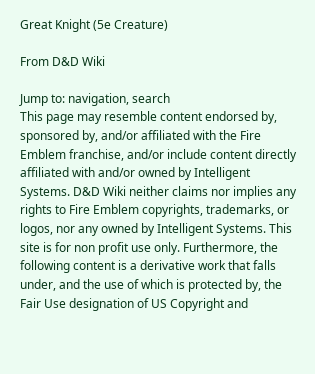Great Knight (5e Creature)

From D&D Wiki

Jump to: navigation, search
This page may resemble content endorsed by, sponsored by, and/or affiliated with the Fire Emblem franchise, and/or include content directly affiliated with and/or owned by Intelligent Systems. D&D Wiki neither claims nor implies any rights to Fire Emblem copyrights, trademarks, or logos, nor any owned by Intelligent Systems. This site is for non profit use only. Furthermore, the following content is a derivative work that falls under, and the use of which is protected by, the Fair Use designation of US Copyright and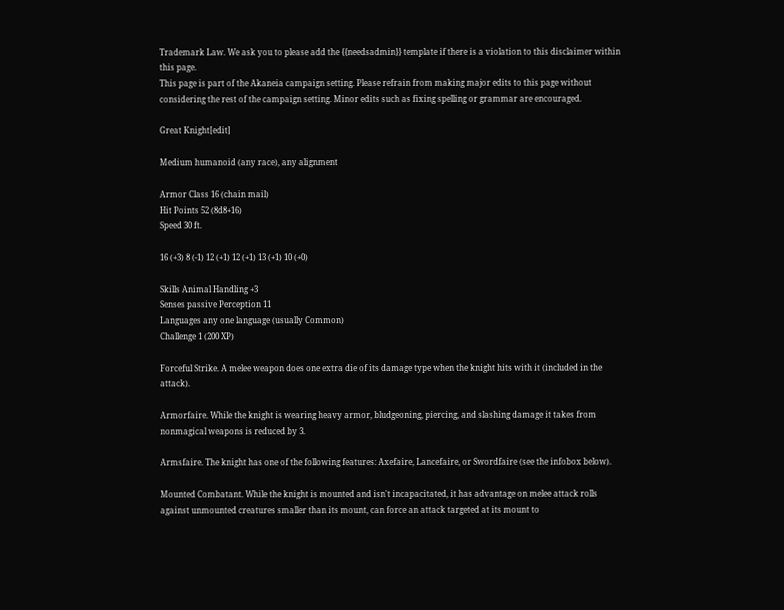Trademark Law. We ask you to please add the {{needsadmin}} template if there is a violation to this disclaimer within this page.
This page is part of the Akaneia campaign setting. Please refrain from making major edits to this page without considering the rest of the campaign setting. Minor edits such as fixing spelling or grammar are encouraged.

Great Knight[edit]

Medium humanoid (any race), any alignment

Armor Class 16 (chain mail)
Hit Points 52 (8d8+16)
Speed 30 ft.

16 (+3) 8 (-1) 12 (+1) 12 (+1) 13 (+1) 10 (+0)

Skills Animal Handling +3
Senses passive Perception 11
Languages any one language (usually Common)
Challenge 1 (200 XP)

Forceful Strike. A melee weapon does one extra die of its damage type when the knight hits with it (included in the attack).

Armorfaire. While the knight is wearing heavy armor, bludgeoning, piercing, and slashing damage it takes from nonmagical weapons is reduced by 3.

Armsfaire. The knight has one of the following features: Axefaire, Lancefaire, or Swordfaire (see the infobox below).

Mounted Combatant. While the knight is mounted and isn't incapacitated, it has advantage on melee attack rolls against unmounted creatures smaller than its mount, can force an attack targeted at its mount to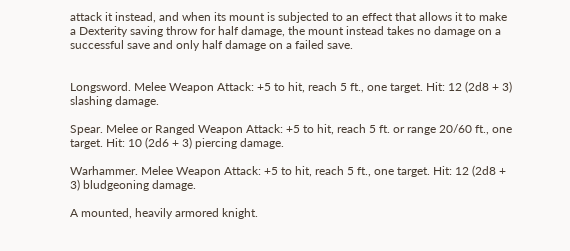attack it instead, and when its mount is subjected to an effect that allows it to make a Dexterity saving throw for half damage, the mount instead takes no damage on a successful save and only half damage on a failed save.


Longsword. Melee Weapon Attack: +5 to hit, reach 5 ft., one target. Hit: 12 (2d8 + 3) slashing damage.

Spear. Melee or Ranged Weapon Attack: +5 to hit, reach 5 ft. or range 20/60 ft., one target. Hit: 10 (2d6 + 3) piercing damage.

Warhammer. Melee Weapon Attack: +5 to hit, reach 5 ft., one target. Hit: 12 (2d8 + 3) bludgeoning damage.

A mounted, heavily armored knight.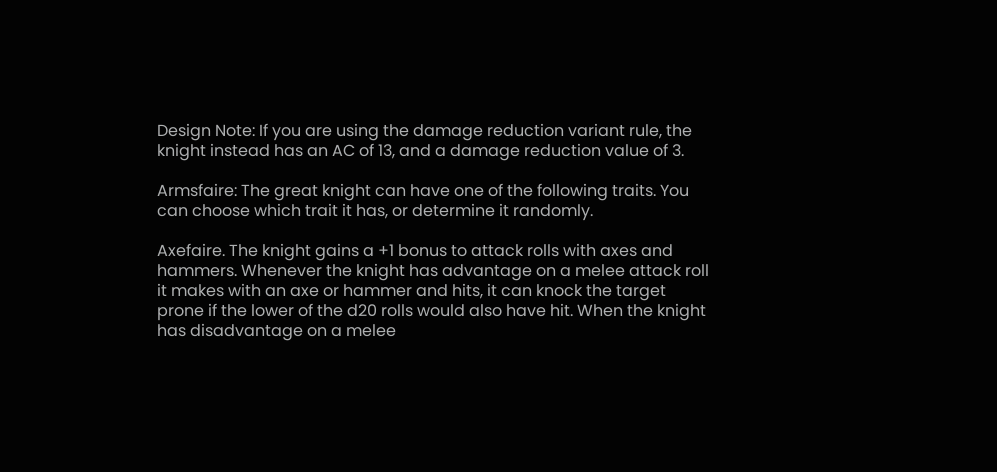Design Note: If you are using the damage reduction variant rule, the knight instead has an AC of 13, and a damage reduction value of 3.

Armsfaire: The great knight can have one of the following traits. You can choose which trait it has, or determine it randomly.

Axefaire. The knight gains a +1 bonus to attack rolls with axes and hammers. Whenever the knight has advantage on a melee attack roll it makes with an axe or hammer and hits, it can knock the target prone if the lower of the d20 rolls would also have hit. When the knight has disadvantage on a melee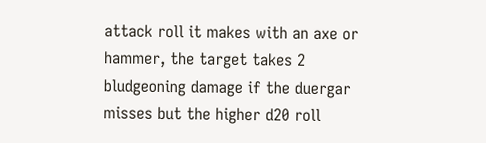attack roll it makes with an axe or hammer, the target takes 2 bludgeoning damage if the duergar misses but the higher d20 roll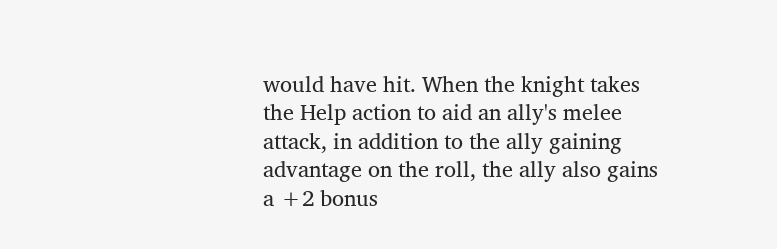would have hit. When the knight takes the Help action to aid an ally's melee attack, in addition to the ally gaining advantage on the roll, the ally also gains a +2 bonus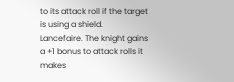to its attack roll if the target is using a shield.
Lancefaire. The knight gains a +1 bonus to attack rolls it makes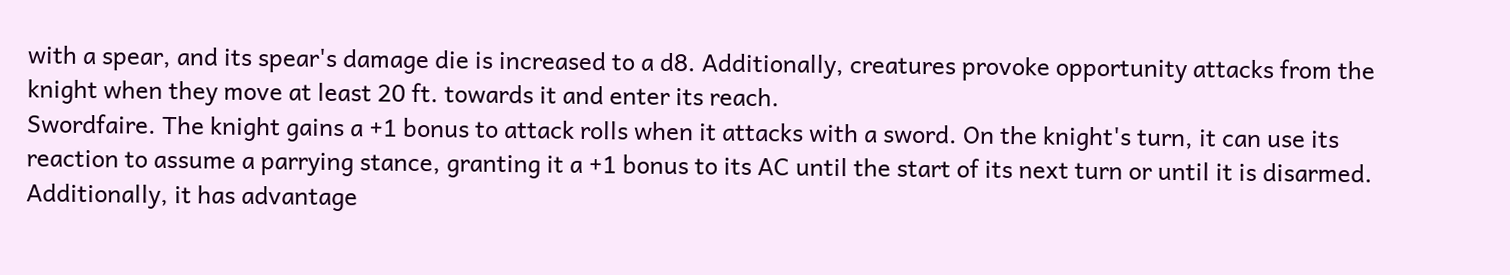with a spear, and its spear's damage die is increased to a d8. Additionally, creatures provoke opportunity attacks from the knight when they move at least 20 ft. towards it and enter its reach.
Swordfaire. The knight gains a +1 bonus to attack rolls when it attacks with a sword. On the knight's turn, it can use its reaction to assume a parrying stance, granting it a +1 bonus to its AC until the start of its next turn or until it is disarmed. Additionally, it has advantage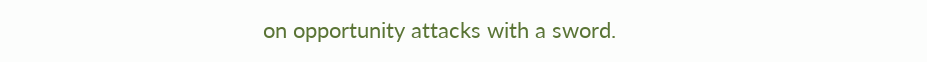on opportunity attacks with a sword.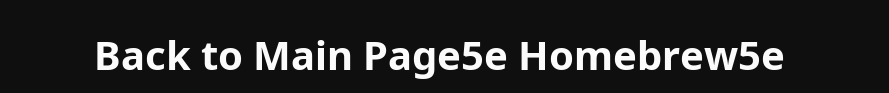Back to Main Page5e Homebrew5e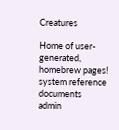Creatures

Home of user-generated,
homebrew pages!
system reference documents
admin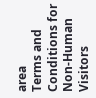area
Terms and Conditions for Non-Human Visitors